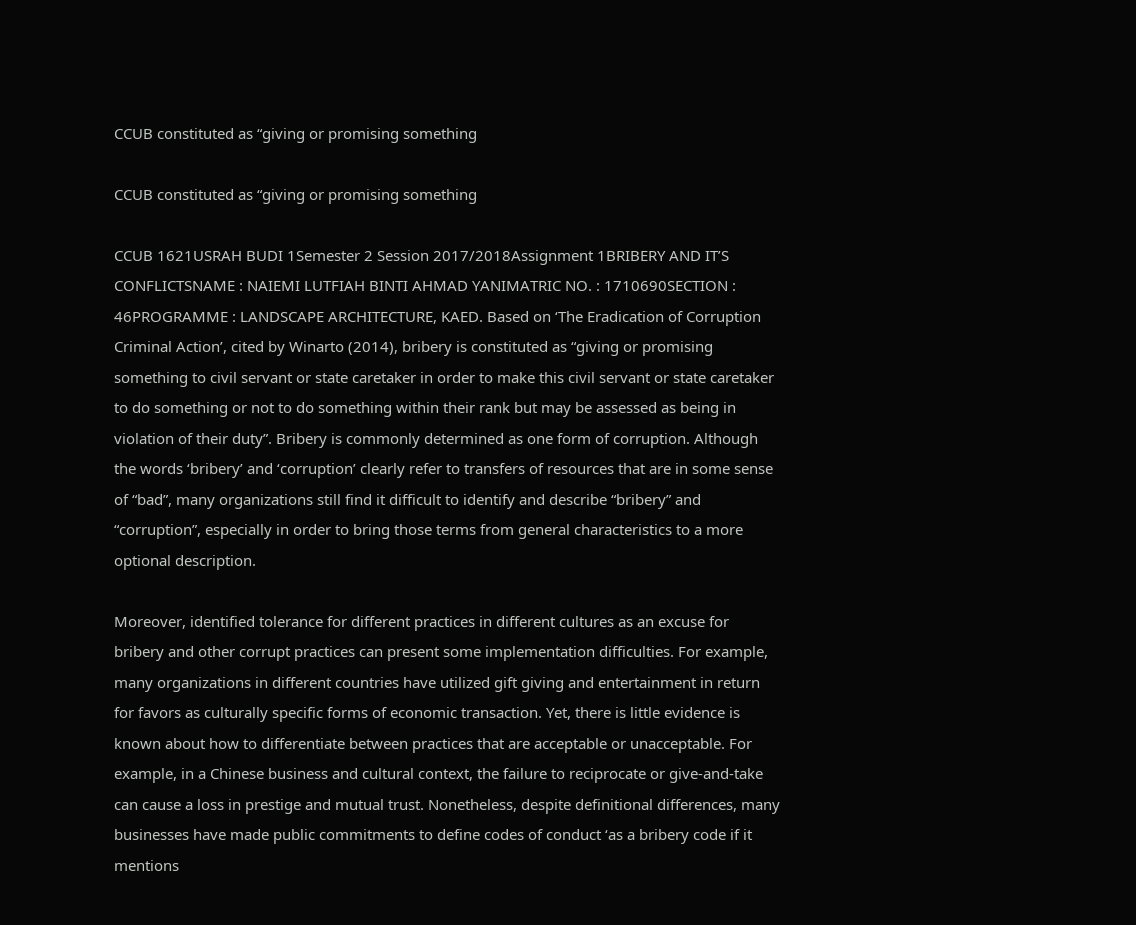CCUB constituted as “giving or promising something

CCUB constituted as “giving or promising something

CCUB 1621USRAH BUDI 1Semester 2 Session 2017/2018Assignment 1BRIBERY AND IT’S CONFLICTSNAME : NAIEMI LUTFIAH BINTI AHMAD YANIMATRIC NO. : 1710690SECTION : 46PROGRAMME : LANDSCAPE ARCHITECTURE, KAED. Based on ‘The Eradication of Corruption Criminal Action’, cited by Winarto (2014), bribery is constituted as “giving or promising something to civil servant or state caretaker in order to make this civil servant or state caretaker to do something or not to do something within their rank but may be assessed as being in violation of their duty”. Bribery is commonly determined as one form of corruption. Although the words ‘bribery’ and ‘corruption’ clearly refer to transfers of resources that are in some sense of “bad”, many organizations still find it difficult to identify and describe “bribery” and “corruption”, especially in order to bring those terms from general characteristics to a more optional description.

Moreover, identified tolerance for different practices in different cultures as an excuse for bribery and other corrupt practices can present some implementation difficulties. For example, many organizations in different countries have utilized gift giving and entertainment in return for favors as culturally specific forms of economic transaction. Yet, there is little evidence is known about how to differentiate between practices that are acceptable or unacceptable. For example, in a Chinese business and cultural context, the failure to reciprocate or give-and-take can cause a loss in prestige and mutual trust. Nonetheless, despite definitional differences, many businesses have made public commitments to define codes of conduct ‘as a bribery code if it mentions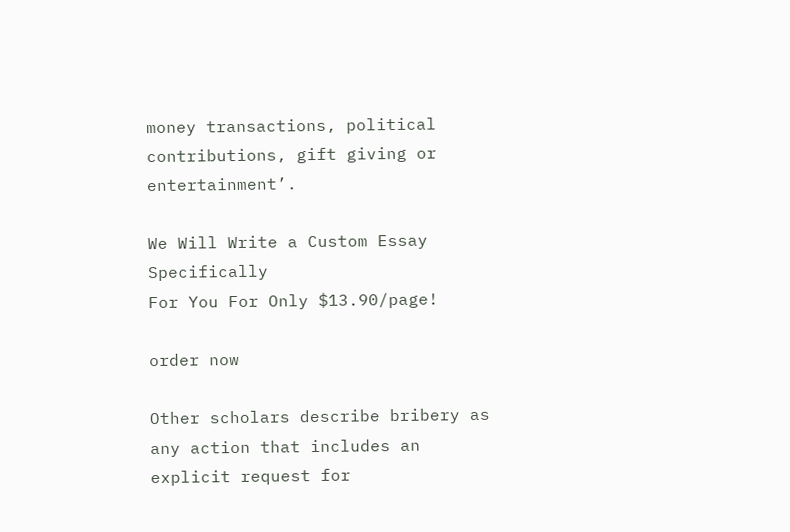money transactions, political contributions, gift giving or entertainment’.

We Will Write a Custom Essay Specifically
For You For Only $13.90/page!

order now

Other scholars describe bribery as any action that includes an explicit request for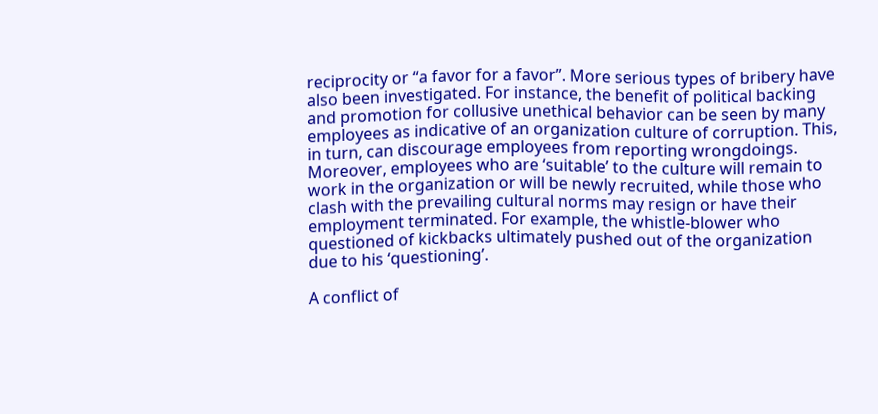reciprocity or “a favor for a favor”. More serious types of bribery have also been investigated. For instance, the benefit of political backing and promotion for collusive unethical behavior can be seen by many employees as indicative of an organization culture of corruption. This, in turn, can discourage employees from reporting wrongdoings. Moreover, employees who are ‘suitable’ to the culture will remain to work in the organization or will be newly recruited, while those who clash with the prevailing cultural norms may resign or have their employment terminated. For example, the whistle-blower who questioned of kickbacks ultimately pushed out of the organization due to his ‘questioning’.

A conflict of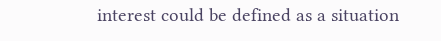interest could be defined as a situation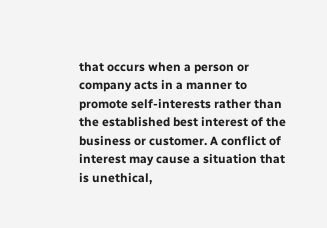that occurs when a person or company acts in a manner to promote self-interests rather than the established best interest of the business or customer. A conflict of interest may cause a situation that is unethical,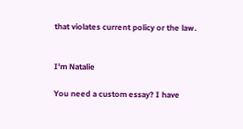that violates current policy or the law.


I'm Natalie

You need a custom essay? I have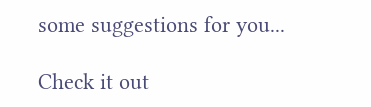some suggestions for you...

Check it out